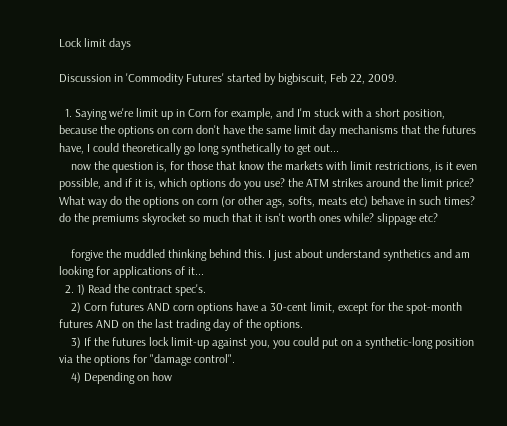Lock limit days

Discussion in 'Commodity Futures' started by bigbiscuit, Feb 22, 2009.

  1. Saying we're limit up in Corn for example, and I'm stuck with a short position, because the options on corn don't have the same limit day mechanisms that the futures have, I could theoretically go long synthetically to get out...
    now the question is, for those that know the markets with limit restrictions, is it even possible, and if it is, which options do you use? the ATM strikes around the limit price? What way do the options on corn (or other ags, softs, meats etc) behave in such times? do the premiums skyrocket so much that it isn't worth ones while? slippage etc?

    forgive the muddled thinking behind this. I just about understand synthetics and am looking for applications of it...
  2. 1) Read the contract spec's.
    2) Corn futures AND corn options have a 30-cent limit, except for the spot-month futures AND on the last trading day of the options.
    3) If the futures lock limit-up against you, you could put on a synthetic-long position via the options for "damage control".
    4) Depending on how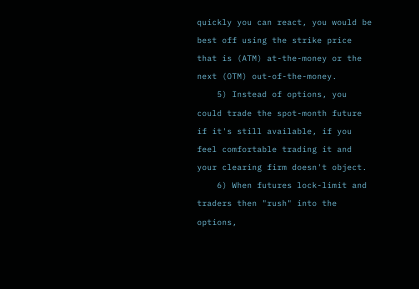quickly you can react, you would be best off using the strike price that is (ATM) at-the-money or the next (OTM) out-of-the-money.
    5) Instead of options, you could trade the spot-month future if it's still available, if you feel comfortable trading it and your clearing firm doesn't object.
    6) When futures lock-limit and traders then "rush" into the options,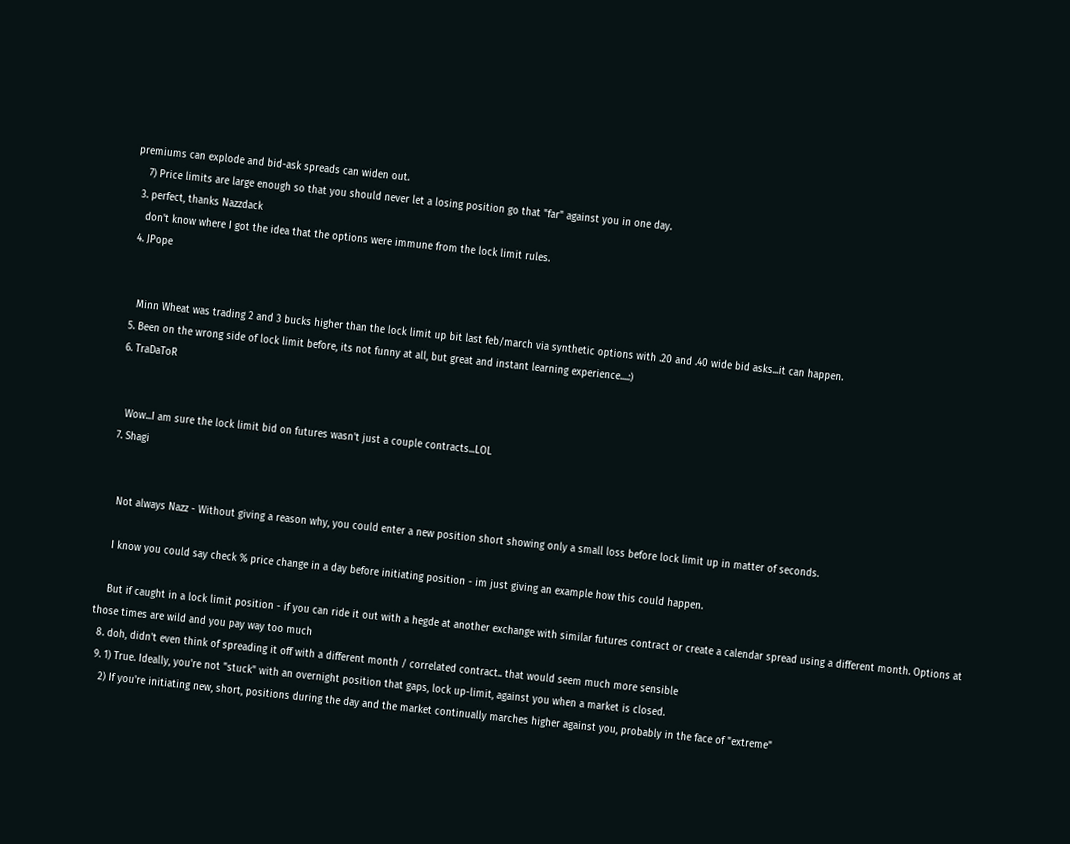premiums can explode and bid-ask spreads can widen out.
    7) Price limits are large enough so that you should never let a losing position go that "far" against you in one day.
  3. perfect, thanks Nazzdack
    don't know where I got the idea that the options were immune from the lock limit rules.
  4. JPope


    Minn Wheat was trading 2 and 3 bucks higher than the lock limit up bit last feb/march via synthetic options with .20 and .40 wide bid asks...it can happen.
  5. Been on the wrong side of lock limit before, its not funny at all, but great and instant learning experience....:)
  6. TraDaToR


    Wow...I am sure the lock limit bid on futures wasn't just a couple contracts...LOL
  7. Shagi


    Not always Nazz - Without giving a reason why, you could enter a new position short showing only a small loss before lock limit up in matter of seconds.

    I know you could say check % price change in a day before initiating position - im just giving an example how this could happen.

    But if caught in a lock limit position - if you can ride it out with a hegde at another exchange with similar futures contract or create a calendar spread using a different month. Options at those times are wild and you pay way too much
  8. doh, didn't even think of spreading it off with a different month / correlated contract.. that would seem much more sensible
  9. 1) True. Ideally, you're not "stuck" with an overnight position that gaps, lock up-limit, against you when a market is closed.
    2) If you're initiating new, short, positions during the day and the market continually marches higher against you, probably in the face of "extreme"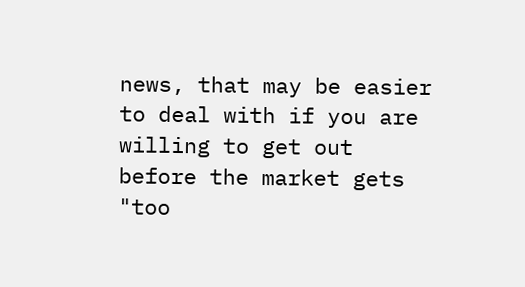news, that may be easier to deal with if you are willing to get out before the market gets "too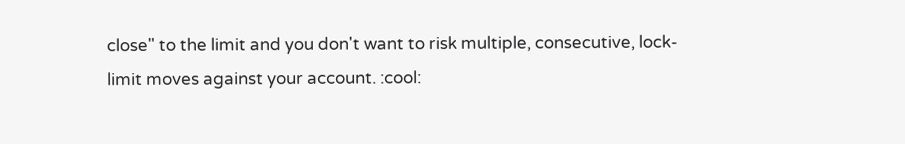close" to the limit and you don't want to risk multiple, consecutive, lock-limit moves against your account. :cool: